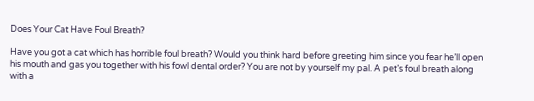Does Your Cat Have Foul Breath?

Have you got a cat which has horrible foul breath? Would you think hard before greeting him since you fear he’ll open his mouth and gas you together with his fowl dental order? You are not by yourself my pal. A pet’s foul breath along with a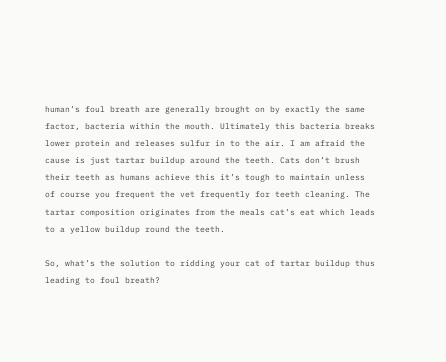human’s foul breath are generally brought on by exactly the same factor, bacteria within the mouth. Ultimately this bacteria breaks lower protein and releases sulfur in to the air. I am afraid the cause is just tartar buildup around the teeth. Cats don’t brush their teeth as humans achieve this it’s tough to maintain unless of course you frequent the vet frequently for teeth cleaning. The tartar composition originates from the meals cat’s eat which leads to a yellow buildup round the teeth.

So, what’s the solution to ridding your cat of tartar buildup thus leading to foul breath?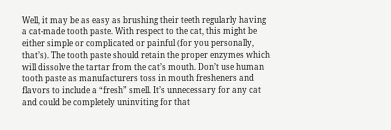Well, it may be as easy as brushing their teeth regularly having a cat-made tooth paste. With respect to the cat, this might be either simple or complicated or painful (for you personally, that’s). The tooth paste should retain the proper enzymes which will dissolve the tartar from the cat’s mouth. Don’t use human tooth paste as manufacturers toss in mouth fresheners and flavors to include a “fresh” smell. It’s unnecessary for any cat and could be completely uninviting for that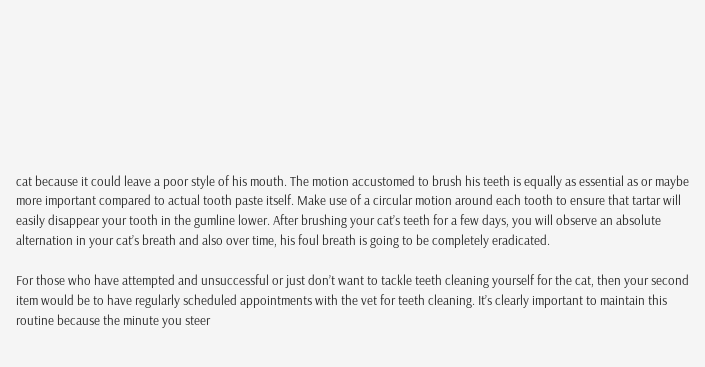cat because it could leave a poor style of his mouth. The motion accustomed to brush his teeth is equally as essential as or maybe more important compared to actual tooth paste itself. Make use of a circular motion around each tooth to ensure that tartar will easily disappear your tooth in the gumline lower. After brushing your cat’s teeth for a few days, you will observe an absolute alternation in your cat’s breath and also over time, his foul breath is going to be completely eradicated.

For those who have attempted and unsuccessful or just don’t want to tackle teeth cleaning yourself for the cat, then your second item would be to have regularly scheduled appointments with the vet for teeth cleaning. It’s clearly important to maintain this routine because the minute you steer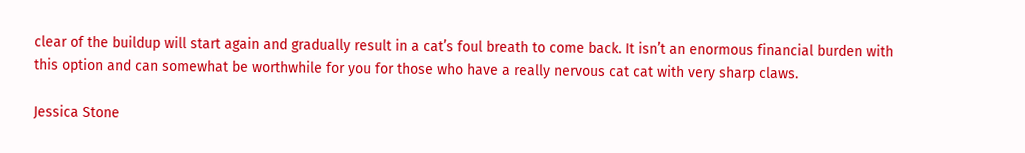clear of the buildup will start again and gradually result in a cat’s foul breath to come back. It isn’t an enormous financial burden with this option and can somewhat be worthwhile for you for those who have a really nervous cat cat with very sharp claws.

Jessica Stone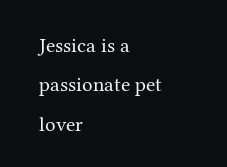Jessica is a passionate pet lover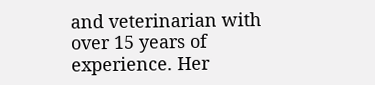and veterinarian with over 15 years of experience. Her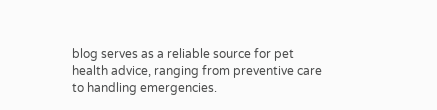blog serves as a reliable source for pet health advice, ranging from preventive care to handling emergencies.